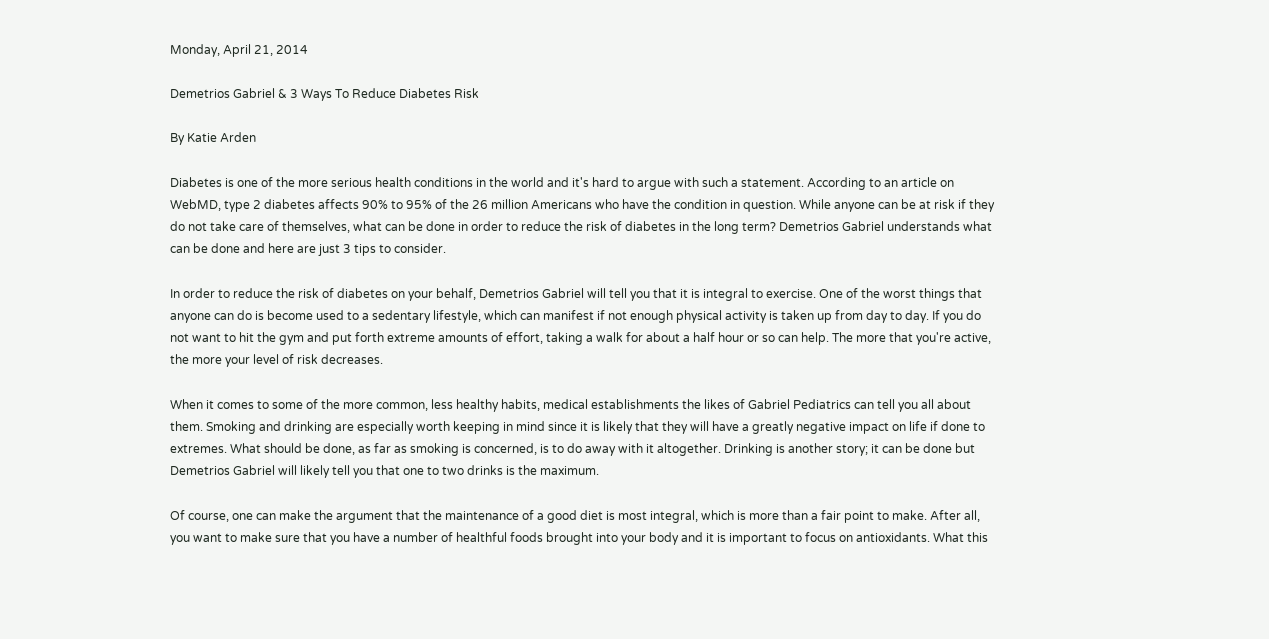Monday, April 21, 2014

Demetrios Gabriel & 3 Ways To Reduce Diabetes Risk

By Katie Arden

Diabetes is one of the more serious health conditions in the world and it's hard to argue with such a statement. According to an article on WebMD, type 2 diabetes affects 90% to 95% of the 26 million Americans who have the condition in question. While anyone can be at risk if they do not take care of themselves, what can be done in order to reduce the risk of diabetes in the long term? Demetrios Gabriel understands what can be done and here are just 3 tips to consider.

In order to reduce the risk of diabetes on your behalf, Demetrios Gabriel will tell you that it is integral to exercise. One of the worst things that anyone can do is become used to a sedentary lifestyle, which can manifest if not enough physical activity is taken up from day to day. If you do not want to hit the gym and put forth extreme amounts of effort, taking a walk for about a half hour or so can help. The more that you're active, the more your level of risk decreases.

When it comes to some of the more common, less healthy habits, medical establishments the likes of Gabriel Pediatrics can tell you all about them. Smoking and drinking are especially worth keeping in mind since it is likely that they will have a greatly negative impact on life if done to extremes. What should be done, as far as smoking is concerned, is to do away with it altogether. Drinking is another story; it can be done but Demetrios Gabriel will likely tell you that one to two drinks is the maximum.

Of course, one can make the argument that the maintenance of a good diet is most integral, which is more than a fair point to make. After all, you want to make sure that you have a number of healthful foods brought into your body and it is important to focus on antioxidants. What this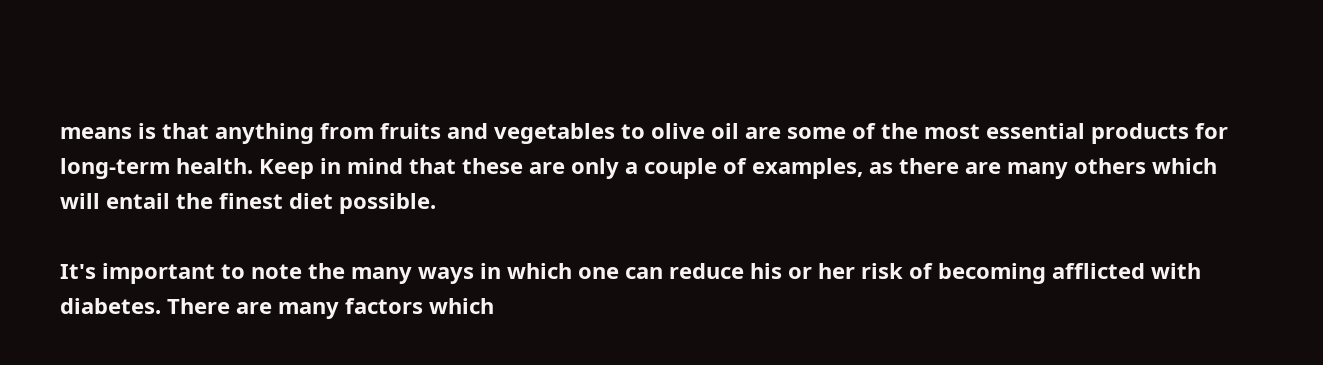means is that anything from fruits and vegetables to olive oil are some of the most essential products for long-term health. Keep in mind that these are only a couple of examples, as there are many others which will entail the finest diet possible.

It's important to note the many ways in which one can reduce his or her risk of becoming afflicted with diabetes. There are many factors which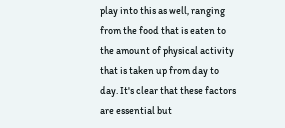play into this as well, ranging from the food that is eaten to the amount of physical activity that is taken up from day to day. It's clear that these factors are essential but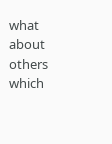what about others which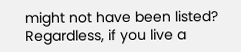might not have been listed? Regardless, if you live a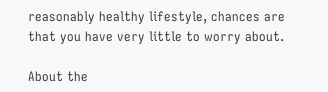reasonably healthy lifestyle, chances are that you have very little to worry about.

About the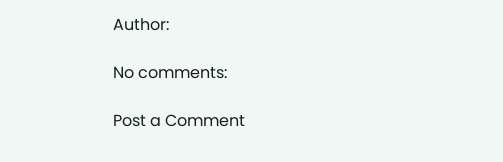Author:

No comments:

Post a Comment